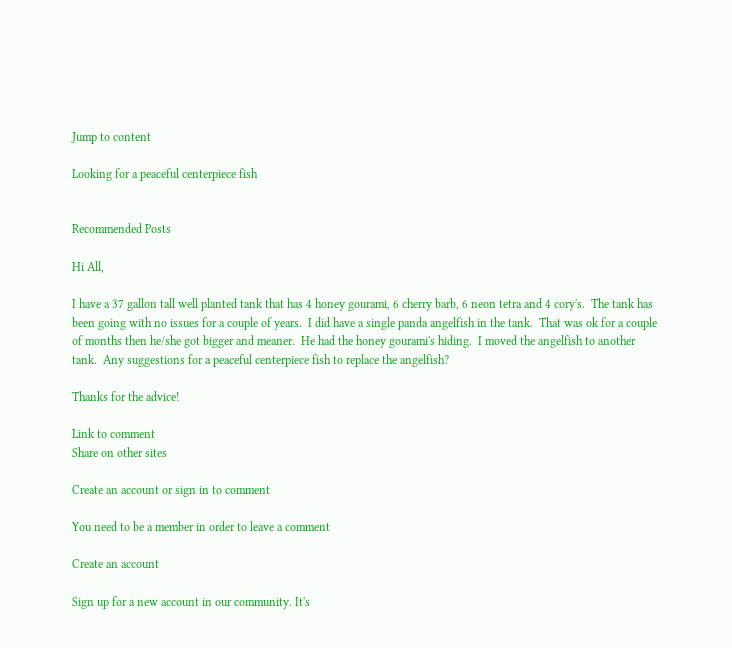Jump to content

Looking for a peaceful centerpiece fish


Recommended Posts

Hi All,

I have a 37 gallon tall well planted tank that has 4 honey gourami, 6 cherry barb, 6 neon tetra and 4 cory's.  The tank has been going with no issues for a couple of years.  I did have a single panda angelfish in the tank.  That was ok for a couple of months then he/she got bigger and meaner.  He had the honey gourami's hiding.  I moved the angelfish to another tank.  Any suggestions for a peaceful centerpiece fish to replace the angelfish?

Thanks for the advice!

Link to comment
Share on other sites

Create an account or sign in to comment

You need to be a member in order to leave a comment

Create an account

Sign up for a new account in our community. It's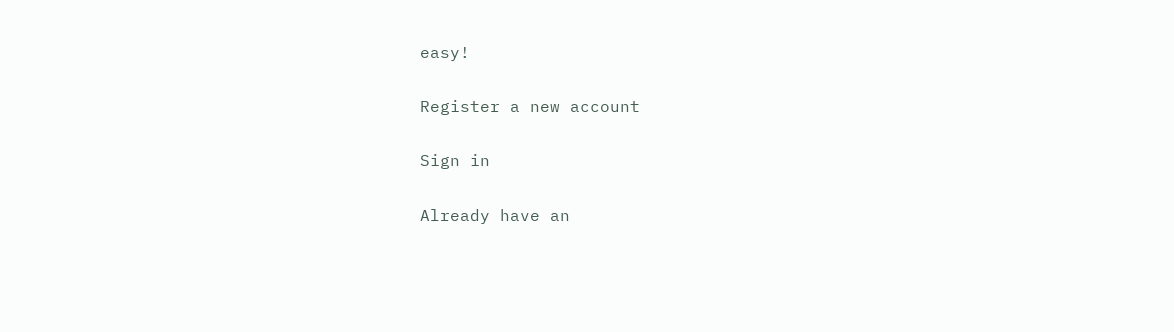easy!

Register a new account

Sign in

Already have an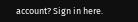account? Sign in here.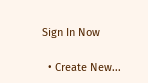Sign In Now

  • Create New...